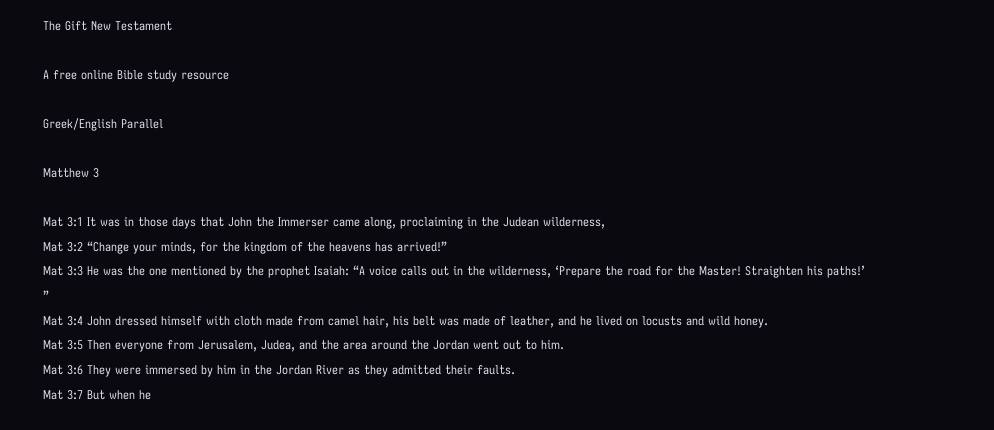The Gift New Testament

A free online Bible study resource

Greek/English Parallel

Matthew 3

Mat 3:1 It was in those days that John the Immerser came along, proclaiming in the Judean wilderness,
Mat 3:2 “Change your minds, for the kingdom of the heavens has arrived!”
Mat 3:3 He was the one mentioned by the prophet Isaiah: “A voice calls out in the wilderness, ‘Prepare the road for the Master! Straighten his paths!’ ”
Mat 3:4 John dressed himself with cloth made from camel hair, his belt was made of leather, and he lived on locusts and wild honey.
Mat 3:5 Then everyone from Jerusalem, Judea, and the area around the Jordan went out to him.
Mat 3:6 They were immersed by him in the Jordan River as they admitted their faults.
Mat 3:7 But when he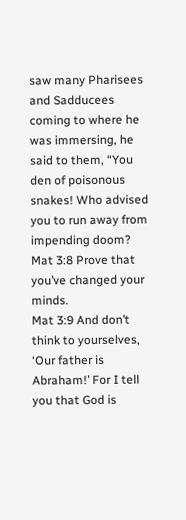saw many Pharisees and Sadducees coming to where he was immersing, he said to them, “You den of poisonous snakes! Who advised you to run away from impending doom?
Mat 3:8 Prove that you’ve changed your minds.
Mat 3:9 And don’t think to yourselves, ‘Our father is Abraham!’ For I tell you that God is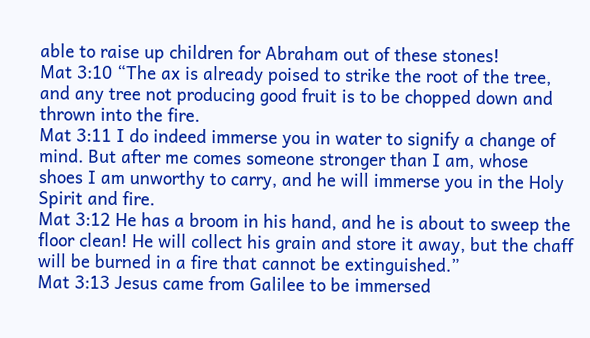able to raise up children for Abraham out of these stones!
Mat 3:10 “The ax is already poised to strike the root of the tree, and any tree not producing good fruit is to be chopped down and thrown into the fire.
Mat 3:11 I do indeed immerse you in water to signify a change of mind. But after me comes someone stronger than I am, whose shoes I am unworthy to carry, and he will immerse you in the Holy Spirit and fire.
Mat 3:12 He has a broom in his hand, and he is about to sweep the floor clean! He will collect his grain and store it away, but the chaff will be burned in a fire that cannot be extinguished.”
Mat 3:13 Jesus came from Galilee to be immersed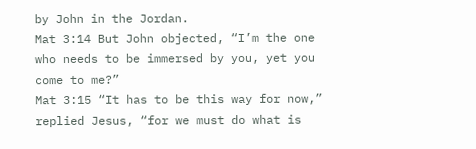by John in the Jordan.
Mat 3:14 But John objected, “I’m the one who needs to be immersed by you, yet you come to me?”
Mat 3:15 “It has to be this way for now,” replied Jesus, “for we must do what is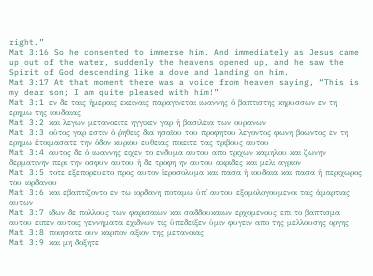right.”
Mat 3:16 So he consented to immerse him. And immediately as Jesus came up out of the water, suddenly the heavens opened up, and he saw the Spirit of God descending like a dove and landing on him.
Mat 3:17 At that moment there was a voice from heaven saying, “This is my dear son; I am quite pleased with him!”
Mat 3:1 εν δε ταις ἡμεραις εκειναις παραγινεται ιωαννης ὁ βαπτιστης κηρυσσων εν τη ερημω της ιουδαιας
Mat 3:2 και λεγων μετανοειτε ηγγικεν γαρ ἡ βασιλεια των ουρανων
Mat 3:3 οὑτος γαρ εστιν ὁ ῥηθεις δια ησαϊου του προφητου λεγοντος φωνη βοωντος εν τη ερημω ἑτοιμασατε την ὁδον κυριου ευθειας ποιειτε τας τριβους αυτου
Mat 3:4 αυτος δε ὁ ιωαννης ειχεν το ενδυμα αυτου απο τριχων καμηλου και ζωνην δερματινην περι την οσφυν αυτου ἡ δε τροφη ην αυτου ακριδες και μελι αγριον
Mat 3:5 τοτε εξεπορευετο προς αυτον ἱεροσολυμα και πασα ἡ ιουδαια και πασα ἡ περιχωρος του ιορδανου
Mat 3:6 και εβαπτιζοντο εν τω ιορδανη ποταμω ὑπ᾽ αυτου εξομολογουμενοι τας ἁμαρτιας αυτων
Mat 3:7 ιδων δε πολλους των φαρισαιων και σαδδουκαιων ερχομενους επι το βαπτισμα αυτου ειπεν αυτοις γεννηματα εχιδνων τις ὑπεδειξεν ὑμιν φυγειν απο της μελλουσης οργης
Mat 3:8 ποιησατε ουν καρπον αξιον της μετανοιας
Mat 3:9 και μη δοξητε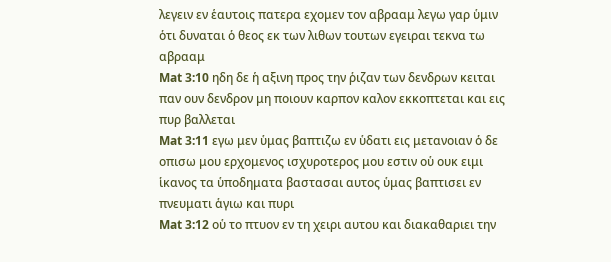λεγειν εν ἑαυτοις πατερα εχομεν τον αβρααμ λεγω γαρ ὑμιν ὁτι δυναται ὁ θεος εκ των λιθων τουτων εγειραι τεκνα τω αβρααμ
Mat 3:10 ηδη δε ἡ αξινη προς την ῥιζαν των δενδρων κειται παν ουν δενδρον μη ποιουν καρπον καλον εκκοπτεται και εις πυρ βαλλεται
Mat 3:11 εγω μεν ὑμας βαπτιζω εν ὑδατι εις μετανοιαν ὁ δε οπισω μου ερχομενος ισχυροτερος μου εστιν οὑ ουκ ειμι ἱκανος τα ὑποδηματα βαστασαι αυτος ὑμας βαπτισει εν πνευματι ἁγιω και πυρι
Mat 3:12 οὑ το πτυον εν τη χειρι αυτου και διακαθαριει την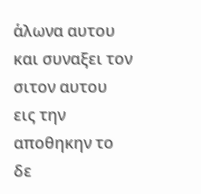ἁλωνα αυτου και συναξει τον σιτον αυτου εις την αποθηκην το δε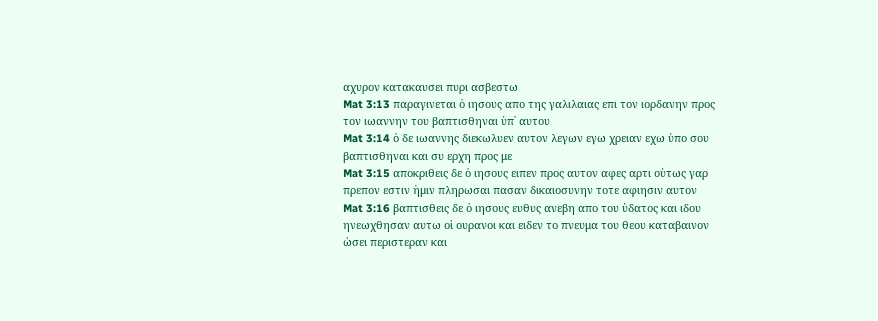αχυρον κατακαυσει πυρι ασβεστω
Mat 3:13 παραγινεται ὁ ιησους απο της γαλιλαιας επι τον ιορδανην προς τον ιωαννην του βαπτισθηναι ὑπ᾽ αυτου
Mat 3:14 ὁ δε ιωαννης διεκωλυεν αυτον λεγων εγω χρειαν εχω ὑπο σου βαπτισθηναι και συ ερχη προς με
Mat 3:15 αποκριθεις δε ὁ ιησους ειπεν προς αυτον αφες αρτι οὑτως γαρ πρεπον εστιν ἡμιν πληρωσαι πασαν δικαιοσυνην τοτε αφιησιν αυτον
Mat 3:16 βαπτισθεις δε ὁ ιησους ευθυς ανεβη απο του ὑδατος και ιδου ηνεωχθησαν αυτω οἱ ουρανοι και ειδεν το πνευμα του θεου καταβαινον ὡσει περιστεραν και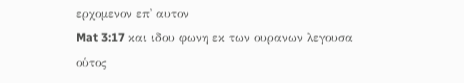ερχομενον επ᾽ αυτον
Mat 3:17 και ιδου φωνη εκ των ουρανων λεγουσα οὑτος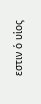εστιν ὁ υἱος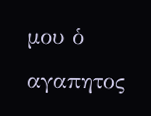μου ὁ αγαπητος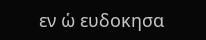εν ὡ ευδοκησα